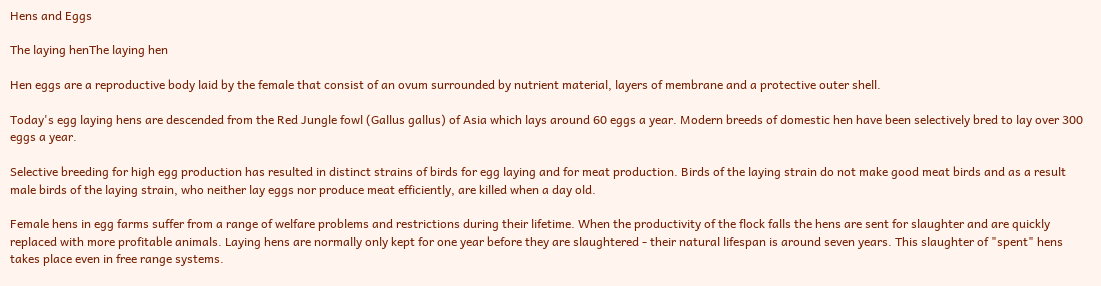Hens and Eggs

The laying henThe laying hen

Hen eggs are a reproductive body laid by the female that consist of an ovum surrounded by nutrient material, layers of membrane and a protective outer shell.

Today's egg laying hens are descended from the Red Jungle fowl (Gallus gallus) of Asia which lays around 60 eggs a year. Modern breeds of domestic hen have been selectively bred to lay over 300 eggs a year.

Selective breeding for high egg production has resulted in distinct strains of birds for egg laying and for meat production. Birds of the laying strain do not make good meat birds and as a result male birds of the laying strain, who neither lay eggs nor produce meat efficiently, are killed when a day old.

Female hens in egg farms suffer from a range of welfare problems and restrictions during their lifetime. When the productivity of the flock falls the hens are sent for slaughter and are quickly replaced with more profitable animals. Laying hens are normally only kept for one year before they are slaughtered - their natural lifespan is around seven years. This slaughter of "spent" hens takes place even in free range systems.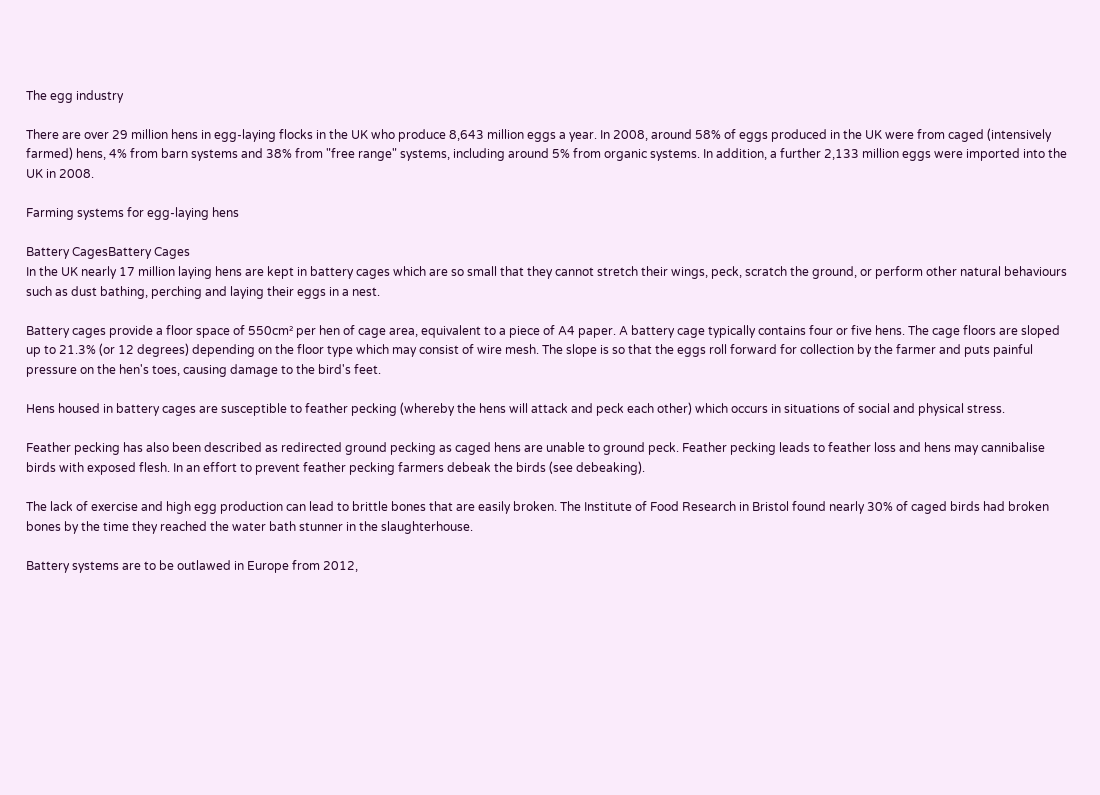The egg industry

There are over 29 million hens in egg-laying flocks in the UK who produce 8,643 million eggs a year. In 2008, around 58% of eggs produced in the UK were from caged (intensively farmed) hens, 4% from barn systems and 38% from "free range" systems, including around 5% from organic systems. In addition, a further 2,133 million eggs were imported into the UK in 2008.

Farming systems for egg-laying hens

Battery CagesBattery Cages
In the UK nearly 17 million laying hens are kept in battery cages which are so small that they cannot stretch their wings, peck, scratch the ground, or perform other natural behaviours such as dust bathing, perching and laying their eggs in a nest.

Battery cages provide a floor space of 550cm² per hen of cage area, equivalent to a piece of A4 paper. A battery cage typically contains four or five hens. The cage floors are sloped up to 21.3% (or 12 degrees) depending on the floor type which may consist of wire mesh. The slope is so that the eggs roll forward for collection by the farmer and puts painful pressure on the hen's toes, causing damage to the bird's feet.

Hens housed in battery cages are susceptible to feather pecking (whereby the hens will attack and peck each other) which occurs in situations of social and physical stress.

Feather pecking has also been described as redirected ground pecking as caged hens are unable to ground peck. Feather pecking leads to feather loss and hens may cannibalise birds with exposed flesh. In an effort to prevent feather pecking farmers debeak the birds (see debeaking).

The lack of exercise and high egg production can lead to brittle bones that are easily broken. The Institute of Food Research in Bristol found nearly 30% of caged birds had broken bones by the time they reached the water bath stunner in the slaughterhouse.

Battery systems are to be outlawed in Europe from 2012,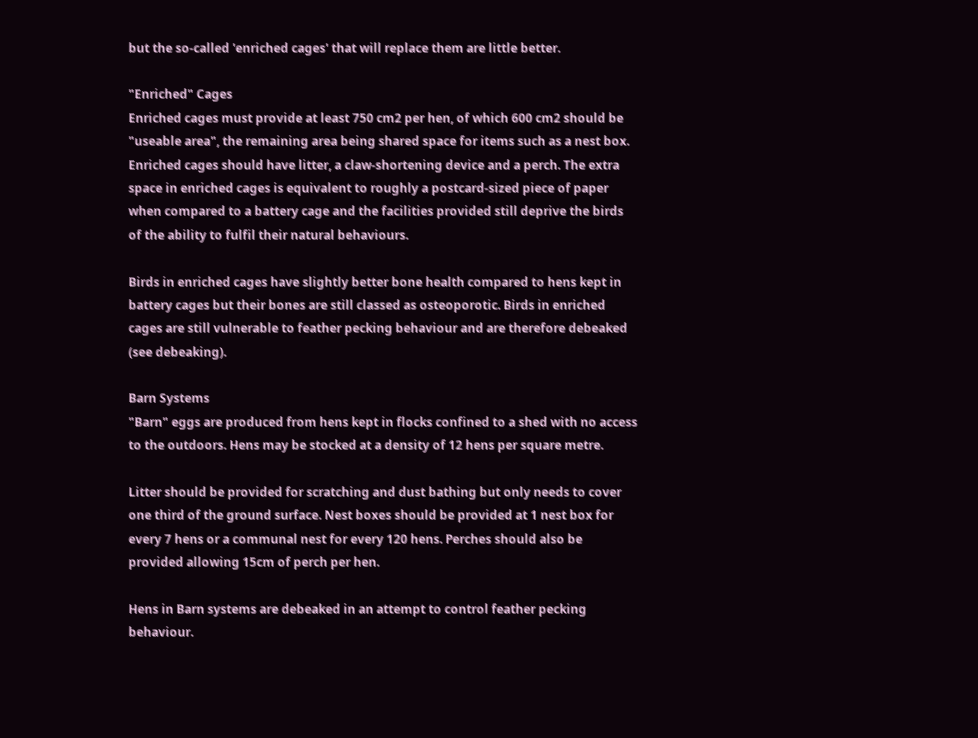but the so-called 'enriched cages' that will replace them are little better.

"Enriched" Cages
Enriched cages must provide at least 750 cm2 per hen, of which 600 cm2 should be "useable area", the remaining area being shared space for items such as a nest box. Enriched cages should have litter, a claw-shortening device and a perch. The extra space in enriched cages is equivalent to roughly a postcard-sized piece of paper when compared to a battery cage and the facilities provided still deprive the birds of the ability to fulfil their natural behaviours.

Birds in enriched cages have slightly better bone health compared to hens kept in battery cages but their bones are still classed as osteoporotic. Birds in enriched cages are still vulnerable to feather pecking behaviour and are therefore debeaked (see debeaking).

Barn Systems
"Barn" eggs are produced from hens kept in flocks confined to a shed with no access to the outdoors. Hens may be stocked at a density of 12 hens per square metre.

Litter should be provided for scratching and dust bathing but only needs to cover one third of the ground surface. Nest boxes should be provided at 1 nest box for every 7 hens or a communal nest for every 120 hens. Perches should also be provided allowing 15cm of perch per hen.

Hens in Barn systems are debeaked in an attempt to control feather pecking behaviour.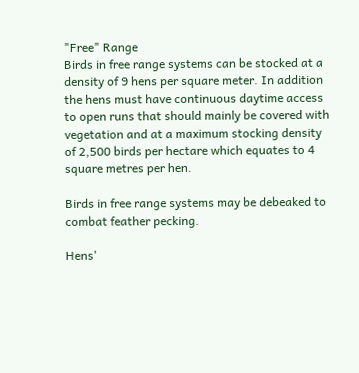"Free" Range
Birds in free range systems can be stocked at a density of 9 hens per square meter. In addition the hens must have continuous daytime access to open runs that should mainly be covered with vegetation and at a maximum stocking density of 2,500 birds per hectare which equates to 4 square metres per hen.

Birds in free range systems may be debeaked to combat feather pecking.

Hens'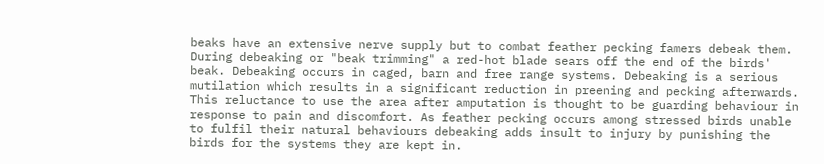beaks have an extensive nerve supply but to combat feather pecking famers debeak them. During debeaking or "beak trimming" a red-hot blade sears off the end of the birds' beak. Debeaking occurs in caged, barn and free range systems. Debeaking is a serious mutilation which results in a significant reduction in preening and pecking afterwards. This reluctance to use the area after amputation is thought to be guarding behaviour in response to pain and discomfort. As feather pecking occurs among stressed birds unable to fulfil their natural behaviours debeaking adds insult to injury by punishing the birds for the systems they are kept in.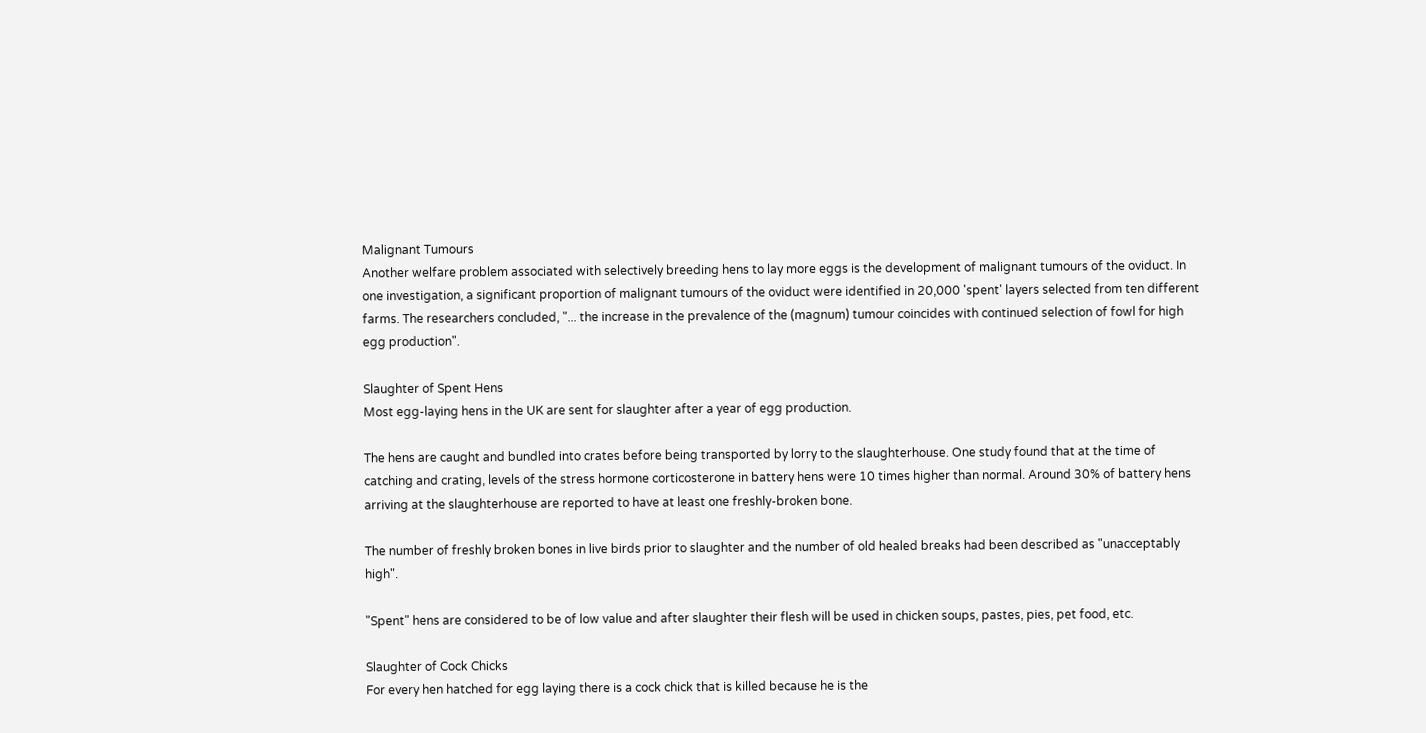Malignant Tumours
Another welfare problem associated with selectively breeding hens to lay more eggs is the development of malignant tumours of the oviduct. In one investigation, a significant proportion of malignant tumours of the oviduct were identified in 20,000 'spent' layers selected from ten different farms. The researchers concluded, "... the increase in the prevalence of the (magnum) tumour coincides with continued selection of fowl for high egg production".

Slaughter of Spent Hens
Most egg-laying hens in the UK are sent for slaughter after a year of egg production.

The hens are caught and bundled into crates before being transported by lorry to the slaughterhouse. One study found that at the time of catching and crating, levels of the stress hormone corticosterone in battery hens were 10 times higher than normal. Around 30% of battery hens arriving at the slaughterhouse are reported to have at least one freshly-broken bone.

The number of freshly broken bones in live birds prior to slaughter and the number of old healed breaks had been described as "unacceptably high".

"Spent" hens are considered to be of low value and after slaughter their flesh will be used in chicken soups, pastes, pies, pet food, etc.

Slaughter of Cock Chicks
For every hen hatched for egg laying there is a cock chick that is killed because he is the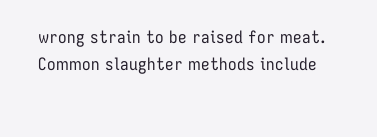wrong strain to be raised for meat. Common slaughter methods include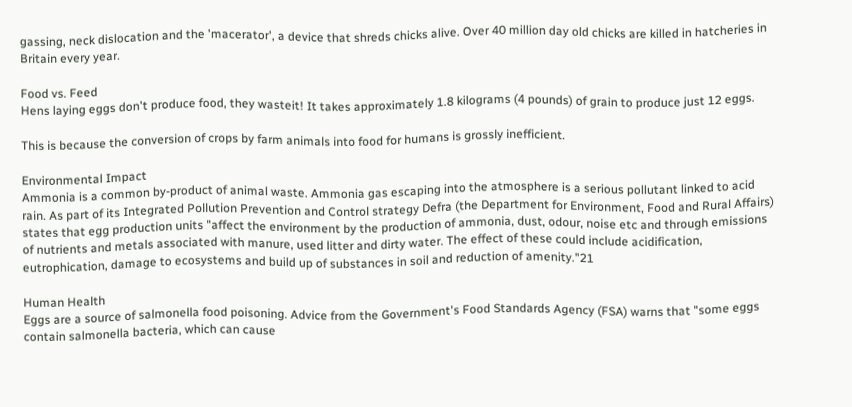gassing, neck dislocation and the 'macerator', a device that shreds chicks alive. Over 40 million day old chicks are killed in hatcheries in Britain every year.

Food vs. Feed
Hens laying eggs don't produce food, they wasteit! It takes approximately 1.8 kilograms (4 pounds) of grain to produce just 12 eggs.

This is because the conversion of crops by farm animals into food for humans is grossly inefficient.

Environmental Impact
Ammonia is a common by-product of animal waste. Ammonia gas escaping into the atmosphere is a serious pollutant linked to acid rain. As part of its Integrated Pollution Prevention and Control strategy Defra (the Department for Environment, Food and Rural Affairs) states that egg production units "affect the environment by the production of ammonia, dust, odour, noise etc and through emissions of nutrients and metals associated with manure, used litter and dirty water. The effect of these could include acidification, eutrophication, damage to ecosystems and build up of substances in soil and reduction of amenity."21

Human Health
Eggs are a source of salmonella food poisoning. Advice from the Government's Food Standards Agency (FSA) warns that "some eggs contain salmonella bacteria, which can cause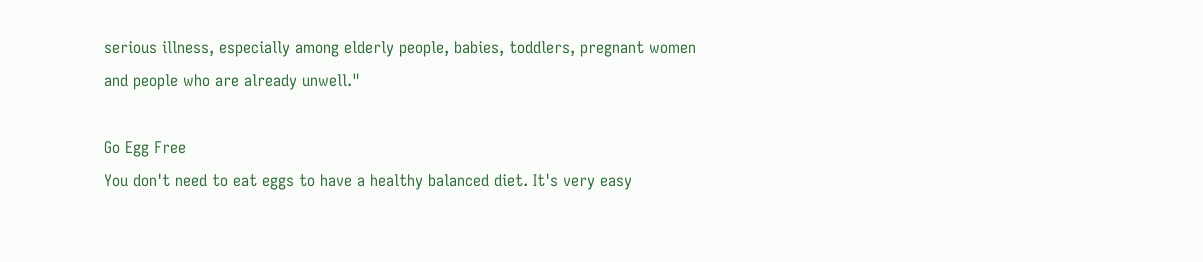serious illness, especially among elderly people, babies, toddlers, pregnant women and people who are already unwell."

Go Egg Free
You don't need to eat eggs to have a healthy balanced diet. It's very easy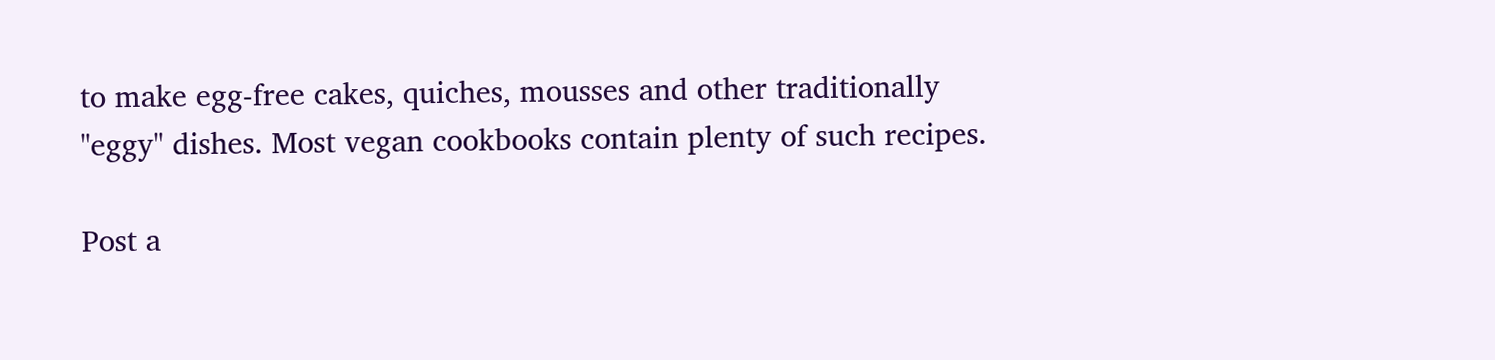to make egg-free cakes, quiches, mousses and other traditionally "eggy" dishes. Most vegan cookbooks contain plenty of such recipes.

Post a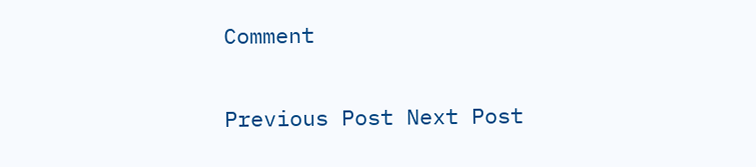Comment

Previous Post Next Post